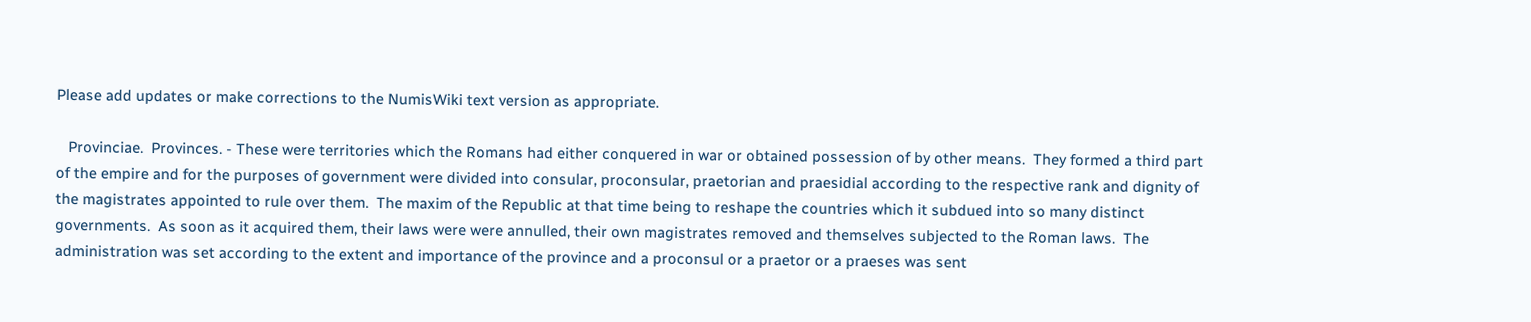Please add updates or make corrections to the NumisWiki text version as appropriate.

   Provinciae.  Provinces. - These were territories which the Romans had either conquered in war or obtained possession of by other means.  They formed a third part of the empire and for the purposes of government were divided into consular, proconsular, praetorian and praesidial according to the respective rank and dignity of the magistrates appointed to rule over them.  The maxim of the Republic at that time being to reshape the countries which it subdued into so many distinct governments.  As soon as it acquired them, their laws were were annulled, their own magistrates removed and themselves subjected to the Roman laws.  The administration was set according to the extent and importance of the province and a proconsul or a praetor or a praeses was sent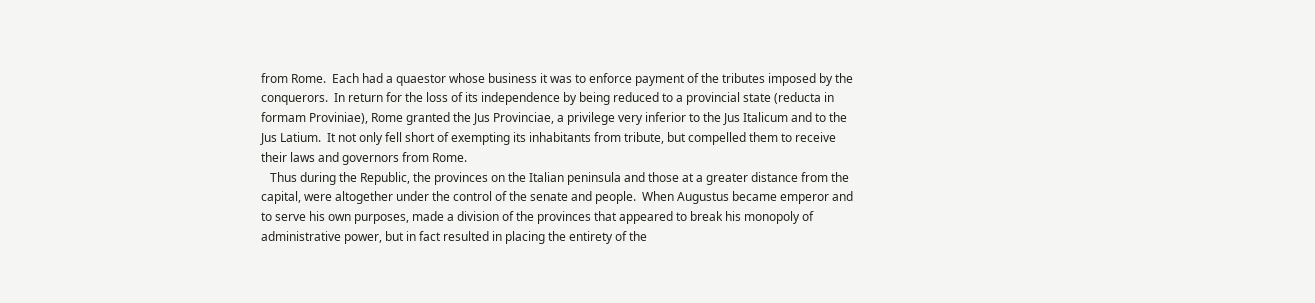from Rome.  Each had a quaestor whose business it was to enforce payment of the tributes imposed by the conquerors.  In return for the loss of its independence by being reduced to a provincial state (reducta in formam Proviniae), Rome granted the Jus Provinciae, a privilege very inferior to the Jus Italicum and to the Jus Latium.  It not only fell short of exempting its inhabitants from tribute, but compelled them to receive their laws and governors from Rome.
   Thus during the Republic, the provinces on the Italian peninsula and those at a greater distance from the capital, were altogether under the control of the senate and people.  When Augustus became emperor and to serve his own purposes, made a division of the provinces that appeared to break his monopoly of administrative power, but in fact resulted in placing the entirety of the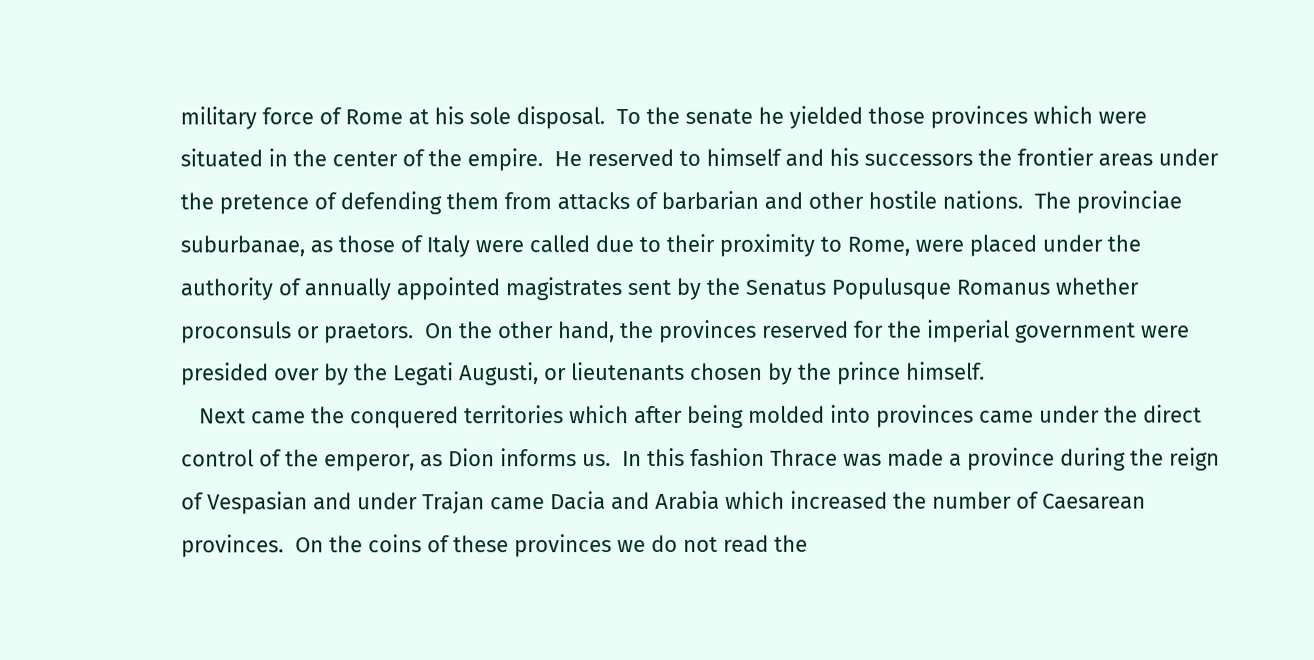military force of Rome at his sole disposal.  To the senate he yielded those provinces which were situated in the center of the empire.  He reserved to himself and his successors the frontier areas under the pretence of defending them from attacks of barbarian and other hostile nations.  The provinciae suburbanae, as those of Italy were called due to their proximity to Rome, were placed under the authority of annually appointed magistrates sent by the Senatus Populusque Romanus whether proconsuls or praetors.  On the other hand, the provinces reserved for the imperial government were presided over by the Legati Augusti, or lieutenants chosen by the prince himself.
   Next came the conquered territories which after being molded into provinces came under the direct control of the emperor, as Dion informs us.  In this fashion Thrace was made a province during the reign of Vespasian and under Trajan came Dacia and Arabia which increased the number of Caesarean provinces.  On the coins of these provinces we do not read the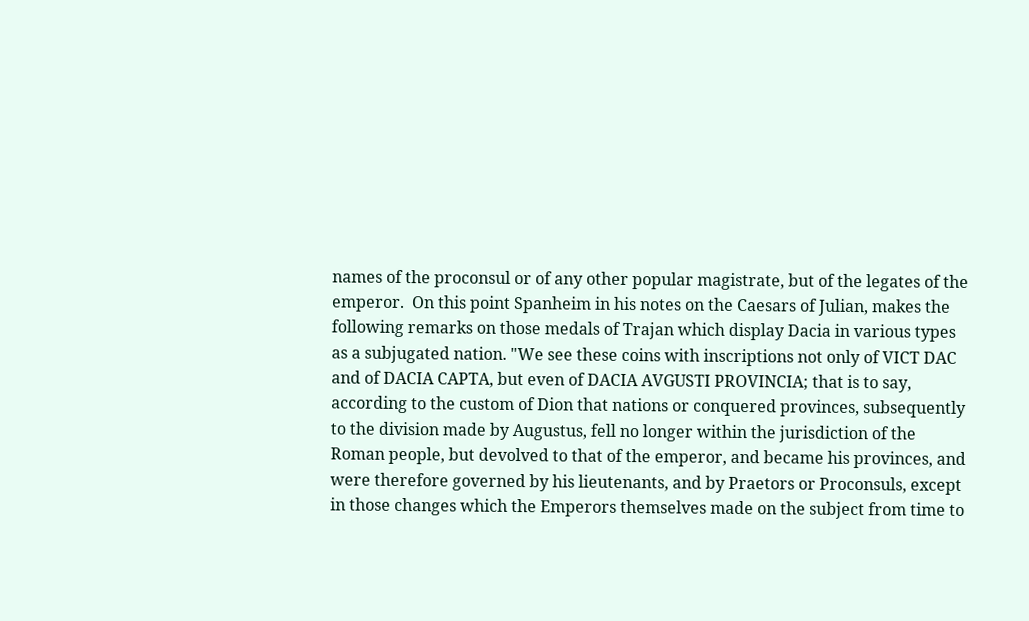names of the proconsul or of any other popular magistrate, but of the legates of the emperor.  On this point Spanheim in his notes on the Caesars of Julian, makes the following remarks on those medals of Trajan which display Dacia in various types as a subjugated nation. "We see these coins with inscriptions not only of VICT DAC and of DACIA CAPTA, but even of DACIA AVGUSTI PROVINCIA; that is to say, according to the custom of Dion that nations or conquered provinces, subsequently to the division made by Augustus, fell no longer within the jurisdiction of the Roman people, but devolved to that of the emperor, and became his provinces, and were therefore governed by his lieutenants, and by Praetors or Proconsuls, except in those changes which the Emperors themselves made on the subject from time to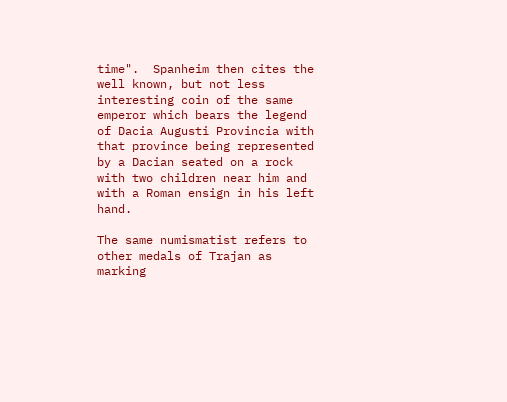time".  Spanheim then cites the well known, but not less interesting coin of the same emperor which bears the legend of Dacia Augusti Provincia with that province being represented by a Dacian seated on a rock with two children near him and with a Roman ensign in his left hand.

The same numismatist refers to other medals of Trajan as marking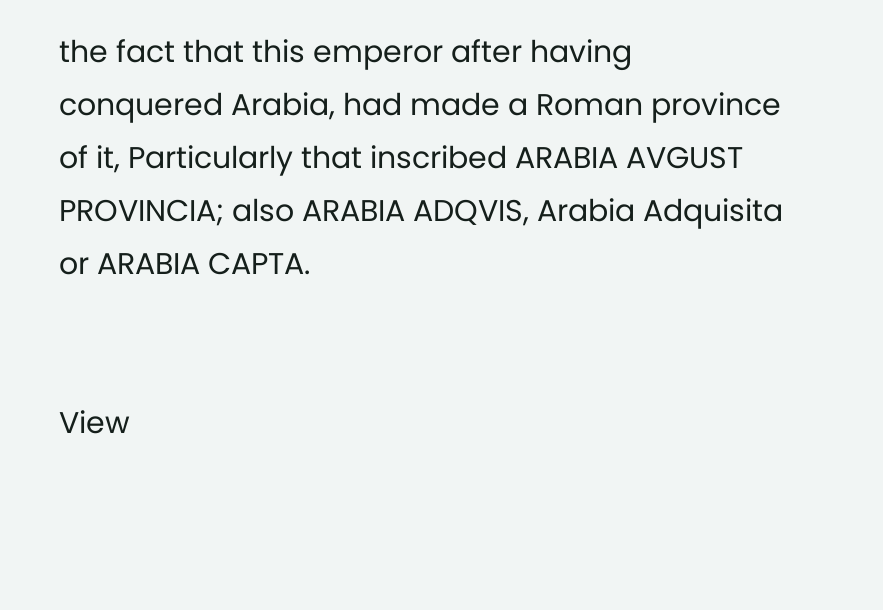the fact that this emperor after having conquered Arabia, had made a Roman province of it, Particularly that inscribed ARABIA AVGUST PROVINCIA; also ARABIA ADQVIS, Arabia Adquisita or ARABIA CAPTA.


View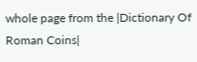whole page from the |Dictionary Of Roman Coins|